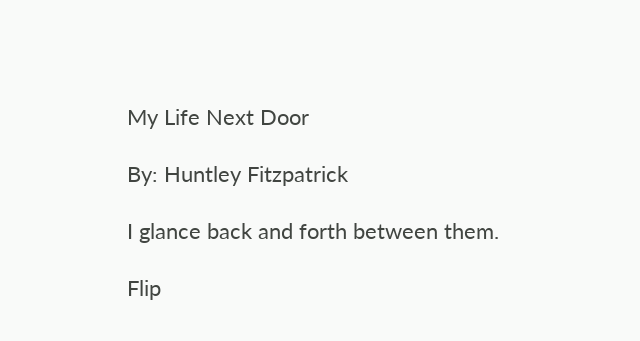My Life Next Door

By: Huntley Fitzpatrick

I glance back and forth between them.

Flip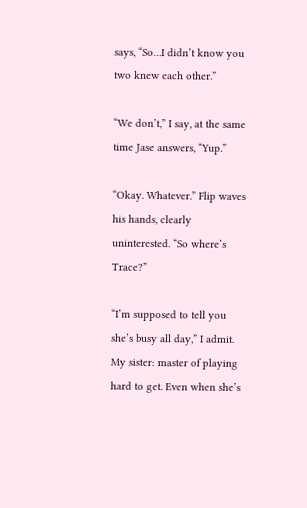says, “So…I didn’t know you two knew each other.”

“We don’t,” I say, at the same time Jase answers, “Yup.”

“Okay. Whatever.” Flip waves his hands, clearly uninterested. “So where’s Trace?”

“I’m supposed to tell you she’s busy all day,” I admit. My sister: master of playing hard to get. Even when she’s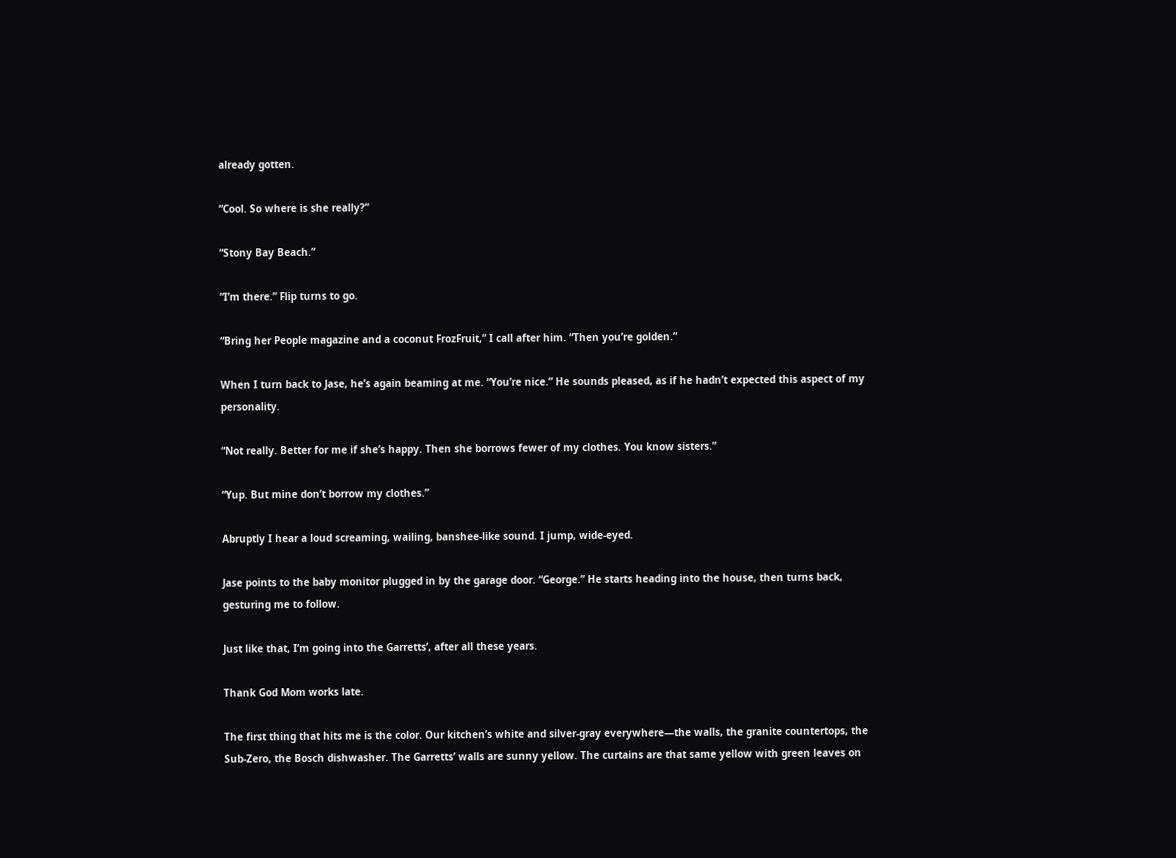already gotten.

“Cool. So where is she really?”

“Stony Bay Beach.”

“I’m there.” Flip turns to go.

“Bring her People magazine and a coconut FrozFruit,” I call after him. “Then you’re golden.”

When I turn back to Jase, he’s again beaming at me. “You’re nice.” He sounds pleased, as if he hadn’t expected this aspect of my personality.

“Not really. Better for me if she’s happy. Then she borrows fewer of my clothes. You know sisters.”

“Yup. But mine don’t borrow my clothes.”

Abruptly I hear a loud screaming, wailing, banshee-like sound. I jump, wide-eyed.

Jase points to the baby monitor plugged in by the garage door. “George.” He starts heading into the house, then turns back, gesturing me to follow.

Just like that, I’m going into the Garretts’, after all these years.

Thank God Mom works late.

The first thing that hits me is the color. Our kitchen’s white and silver-gray everywhere—the walls, the granite countertops, the Sub-Zero, the Bosch dishwasher. The Garretts’ walls are sunny yellow. The curtains are that same yellow with green leaves on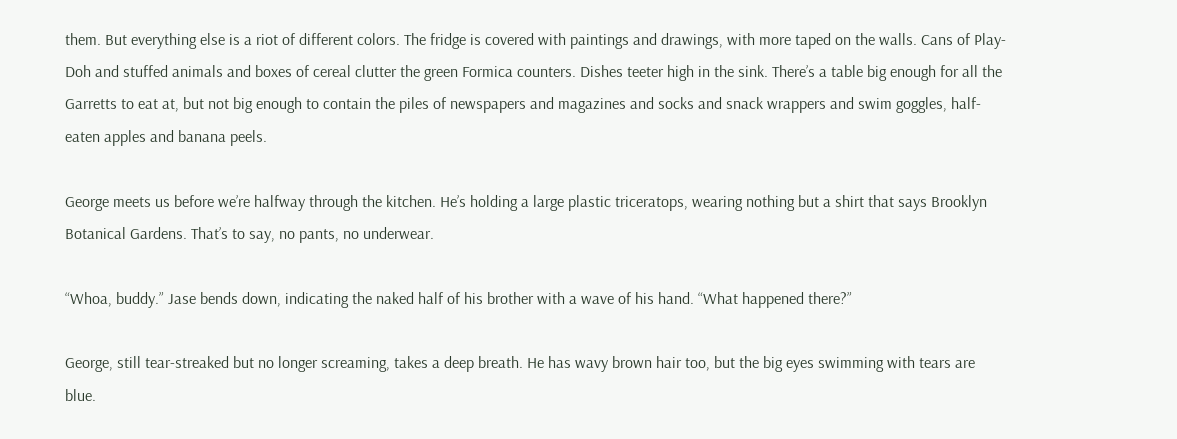them. But everything else is a riot of different colors. The fridge is covered with paintings and drawings, with more taped on the walls. Cans of Play-Doh and stuffed animals and boxes of cereal clutter the green Formica counters. Dishes teeter high in the sink. There’s a table big enough for all the Garretts to eat at, but not big enough to contain the piles of newspapers and magazines and socks and snack wrappers and swim goggles, half-eaten apples and banana peels.

George meets us before we’re halfway through the kitchen. He’s holding a large plastic triceratops, wearing nothing but a shirt that says Brooklyn Botanical Gardens. That’s to say, no pants, no underwear.

“Whoa, buddy.” Jase bends down, indicating the naked half of his brother with a wave of his hand. “What happened there?”

George, still tear-streaked but no longer screaming, takes a deep breath. He has wavy brown hair too, but the big eyes swimming with tears are blue.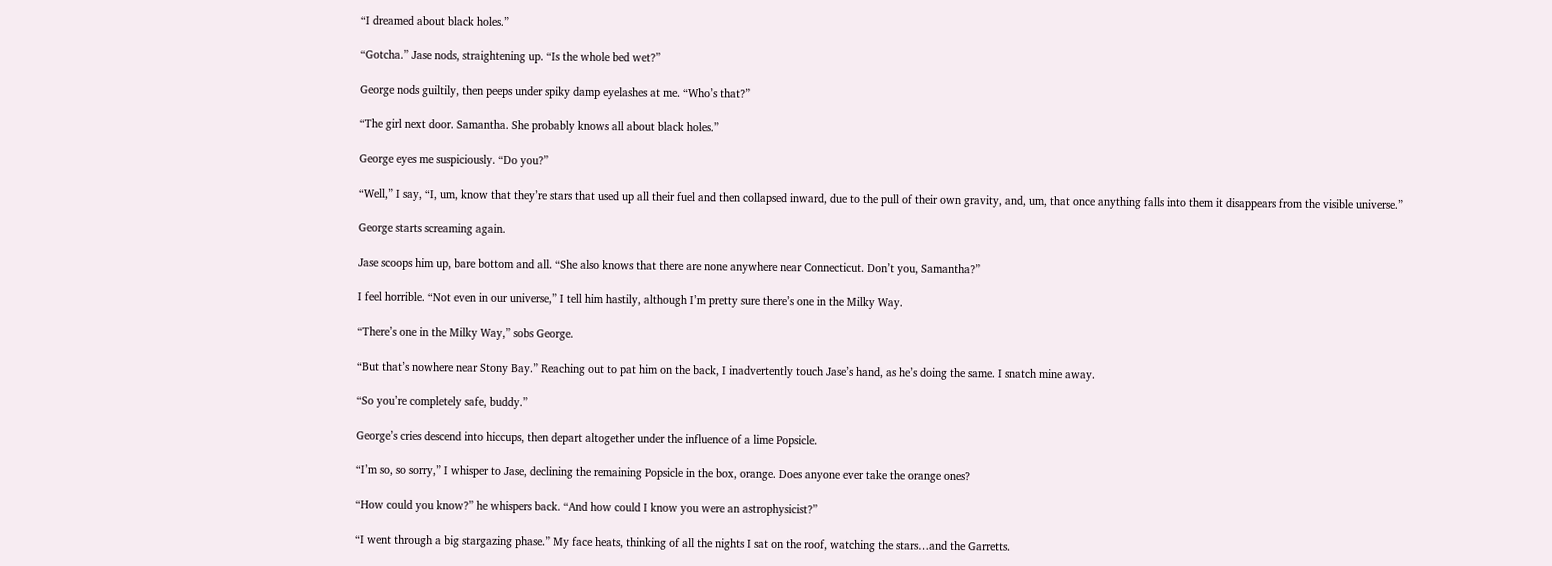“I dreamed about black holes.”

“Gotcha.” Jase nods, straightening up. “Is the whole bed wet?”

George nods guiltily, then peeps under spiky damp eyelashes at me. “Who’s that?”

“The girl next door. Samantha. She probably knows all about black holes.”

George eyes me suspiciously. “Do you?”

“Well,” I say, “I, um, know that they’re stars that used up all their fuel and then collapsed inward, due to the pull of their own gravity, and, um, that once anything falls into them it disappears from the visible universe.”

George starts screaming again.

Jase scoops him up, bare bottom and all. “She also knows that there are none anywhere near Connecticut. Don’t you, Samantha?”

I feel horrible. “Not even in our universe,” I tell him hastily, although I’m pretty sure there’s one in the Milky Way.

“There’s one in the Milky Way,” sobs George.

“But that’s nowhere near Stony Bay.” Reaching out to pat him on the back, I inadvertently touch Jase’s hand, as he’s doing the same. I snatch mine away.

“So you’re completely safe, buddy.”

George’s cries descend into hiccups, then depart altogether under the influence of a lime Popsicle.

“I’m so, so sorry,” I whisper to Jase, declining the remaining Popsicle in the box, orange. Does anyone ever take the orange ones?

“How could you know?” he whispers back. “And how could I know you were an astrophysicist?”

“I went through a big stargazing phase.” My face heats, thinking of all the nights I sat on the roof, watching the stars…and the Garretts.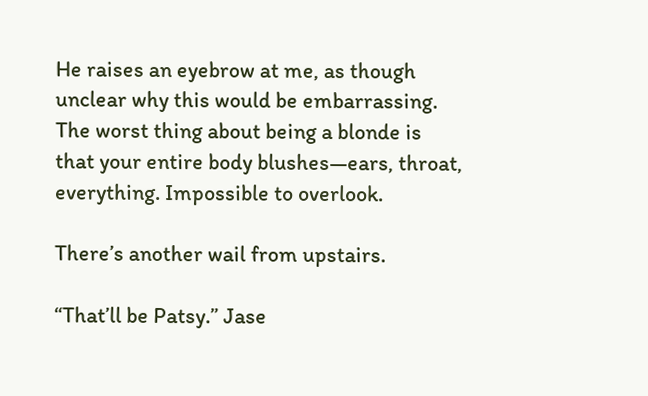He raises an eyebrow at me, as though unclear why this would be embarrassing. The worst thing about being a blonde is that your entire body blushes—ears, throat, everything. Impossible to overlook.

There’s another wail from upstairs.

“That’ll be Patsy.” Jase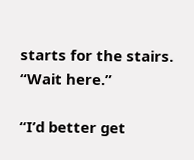starts for the stairs. “Wait here.”

“I’d better get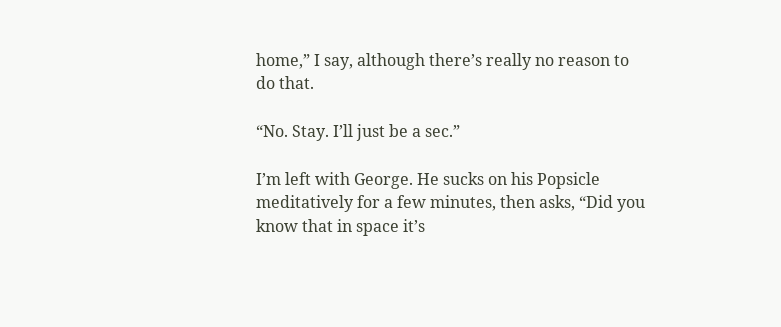home,” I say, although there’s really no reason to do that.

“No. Stay. I’ll just be a sec.”

I’m left with George. He sucks on his Popsicle meditatively for a few minutes, then asks, “Did you know that in space it’s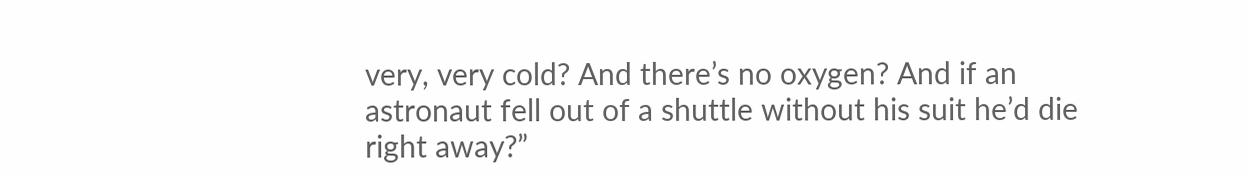very, very cold? And there’s no oxygen? And if an astronaut fell out of a shuttle without his suit he’d die right away?”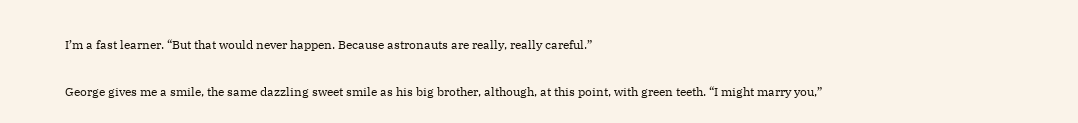I’m a fast learner. “But that would never happen. Because astronauts are really, really careful.”

George gives me a smile, the same dazzling sweet smile as his big brother, although, at this point, with green teeth. “I might marry you,”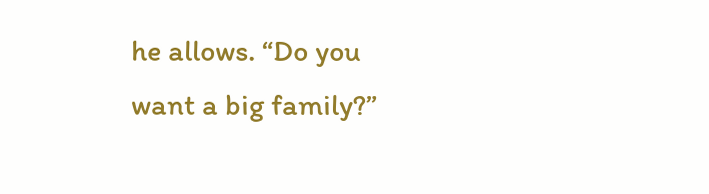he allows. “Do you want a big family?”